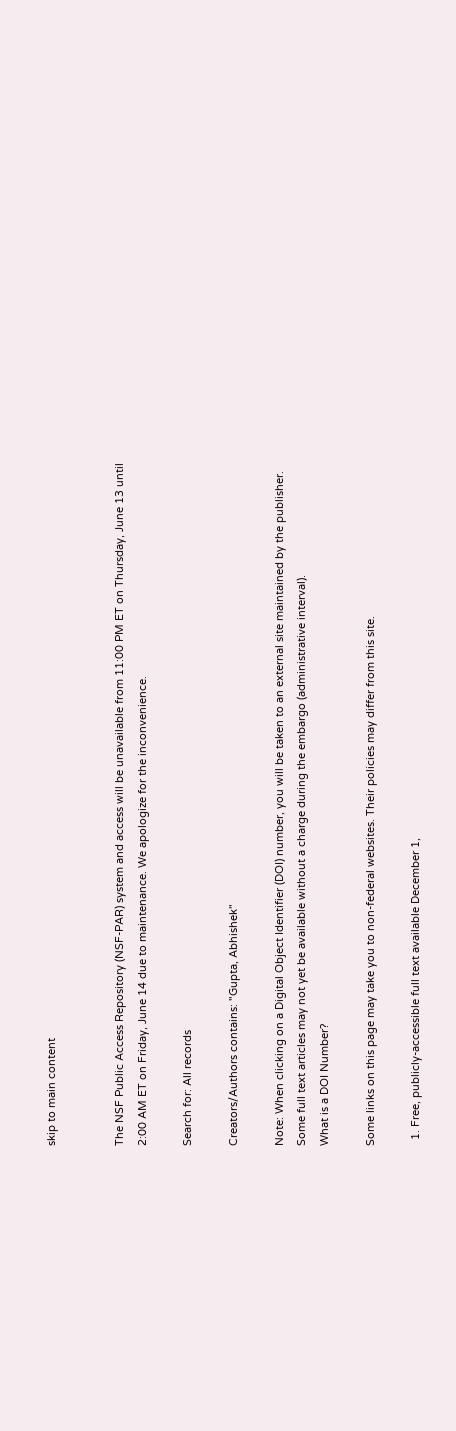skip to main content


The NSF Public Access Repository (NSF-PAR) system and access will be unavailable from 11:00 PM ET on Thursday, June 13 until 2:00 AM ET on Friday, June 14 due to maintenance. We apologize for the inconvenience.

Search for: All records

Creators/Authors contains: "Gupta, Abhishek"

Note: When clicking on a Digital Object Identifier (DOI) number, you will be taken to an external site maintained by the publisher. Some full text articles may not yet be available without a charge during the embargo (administrative interval).
What is a DOI Number?

Some links on this page may take you to non-federal websites. Their policies may differ from this site.

  1. Free, publicly-accessible full text available December 1,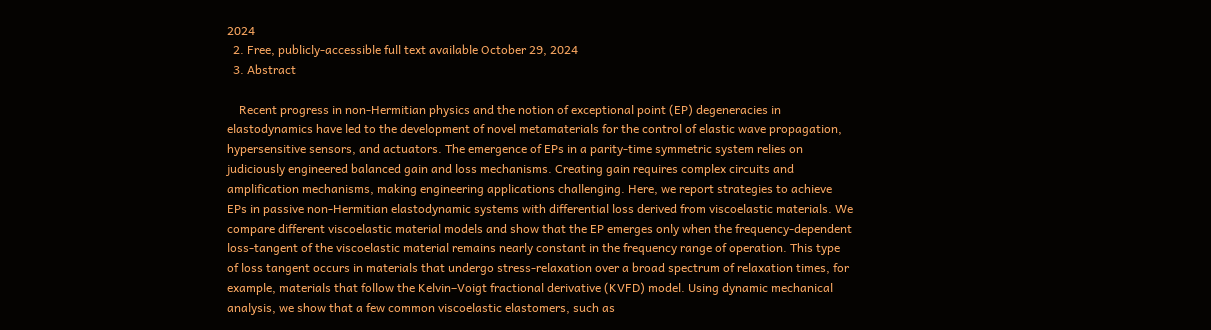2024
  2. Free, publicly-accessible full text available October 29, 2024
  3. Abstract

    Recent progress in non-Hermitian physics and the notion of exceptional point (EP) degeneracies in elastodynamics have led to the development of novel metamaterials for the control of elastic wave propagation, hypersensitive sensors, and actuators. The emergence of EPs in a parity-time symmetric system relies on judiciously engineered balanced gain and loss mechanisms. Creating gain requires complex circuits and amplification mechanisms, making engineering applications challenging. Here, we report strategies to achieve EPs in passive non-Hermitian elastodynamic systems with differential loss derived from viscoelastic materials. We compare different viscoelastic material models and show that the EP emerges only when the frequency-dependent loss-tangent of the viscoelastic material remains nearly constant in the frequency range of operation. This type of loss tangent occurs in materials that undergo stress-relaxation over a broad spectrum of relaxation times, for example, materials that follow the Kelvin–Voigt fractional derivative (KVFD) model. Using dynamic mechanical analysis, we show that a few common viscoelastic elastomers, such as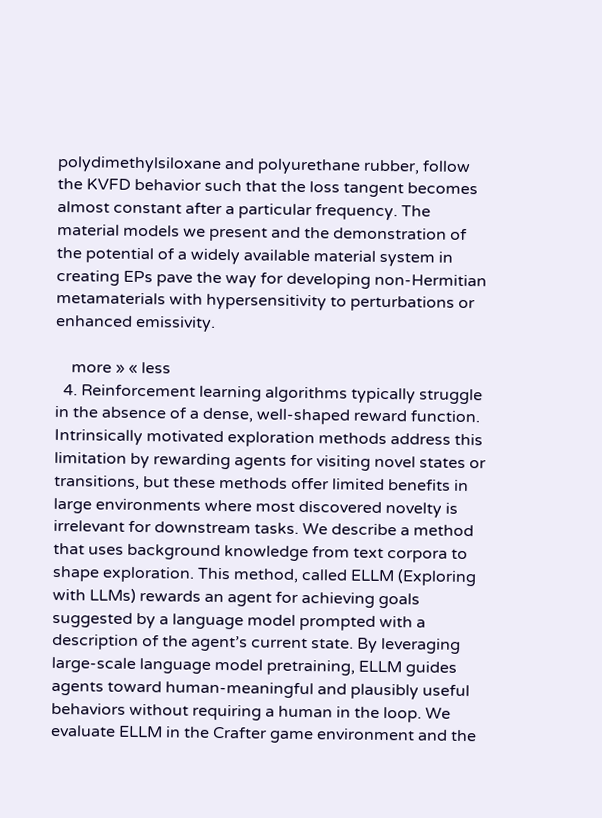polydimethylsiloxane and polyurethane rubber, follow the KVFD behavior such that the loss tangent becomes almost constant after a particular frequency. The material models we present and the demonstration of the potential of a widely available material system in creating EPs pave the way for developing non-Hermitian metamaterials with hypersensitivity to perturbations or enhanced emissivity.

    more » « less
  4. Reinforcement learning algorithms typically struggle in the absence of a dense, well-shaped reward function. Intrinsically motivated exploration methods address this limitation by rewarding agents for visiting novel states or transitions, but these methods offer limited benefits in large environments where most discovered novelty is irrelevant for downstream tasks. We describe a method that uses background knowledge from text corpora to shape exploration. This method, called ELLM (Exploring with LLMs) rewards an agent for achieving goals suggested by a language model prompted with a description of the agent’s current state. By leveraging large-scale language model pretraining, ELLM guides agents toward human-meaningful and plausibly useful behaviors without requiring a human in the loop. We evaluate ELLM in the Crafter game environment and the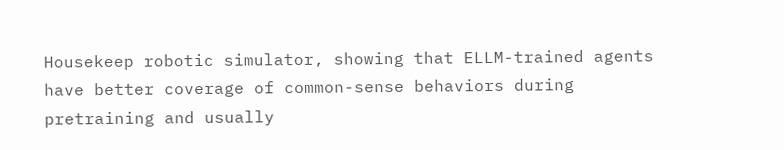Housekeep robotic simulator, showing that ELLM-trained agents have better coverage of common-sense behaviors during pretraining and usually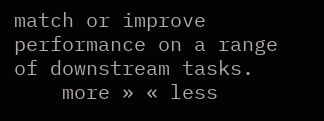match or improve performance on a range of downstream tasks.
    more » « less